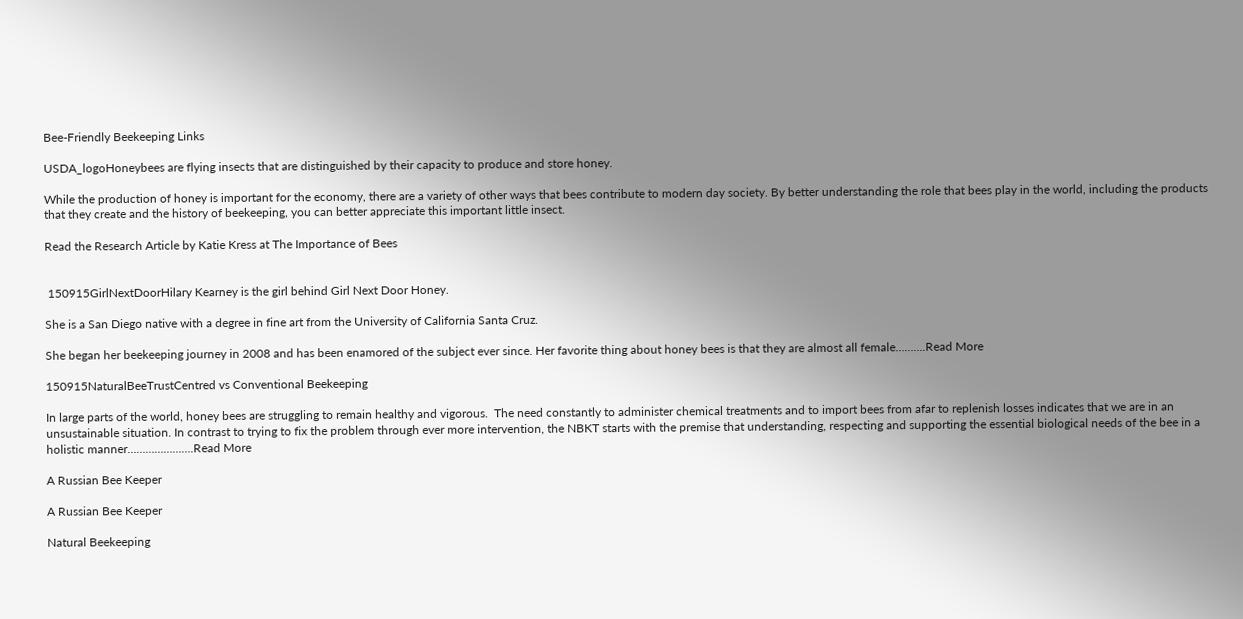Bee-Friendly Beekeeping Links

USDA_logoHoneybees are flying insects that are distinguished by their capacity to produce and store honey.

While the production of honey is important for the economy, there are a variety of other ways that bees contribute to modern day society. By better understanding the role that bees play in the world, including the products that they create and the history of beekeeping, you can better appreciate this important little insect.

Read the Research Article by Katie Kress at The Importance of Bees


 150915GirlNextDoorHilary Kearney is the girl behind Girl Next Door Honey.

She is a San Diego native with a degree in fine art from the University of California Santa Cruz.

She began her beekeeping journey in 2008 and has been enamored of the subject ever since. Her favorite thing about honey bees is that they are almost all female……….Read More

150915NaturalBeeTrustCentred vs Conventional Beekeeping

In large parts of the world, honey bees are struggling to remain healthy and vigorous.  The need constantly to administer chemical treatments and to import bees from afar to replenish losses indicates that we are in an unsustainable situation. In contrast to trying to fix the problem through ever more intervention, the NBKT starts with the premise that understanding, respecting and supporting the essential biological needs of the bee in a holistic manner………………….Read More

A Russian Bee Keeper

A Russian Bee Keeper

Natural Beekeeping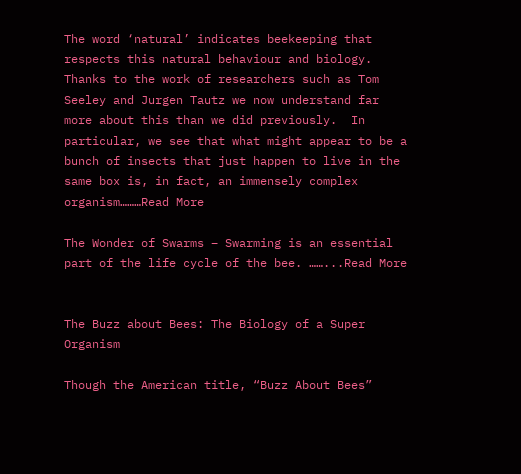The word ‘natural’ indicates beekeeping that respects this natural behaviour and biology. Thanks to the work of researchers such as Tom Seeley and Jurgen Tautz we now understand far more about this than we did previously.  In particular, we see that what might appear to be a bunch of insects that just happen to live in the same box is, in fact, an immensely complex organism………Read More

The Wonder of Swarms – Swarming is an essential part of the life cycle of the bee. ……...Read More


The Buzz about Bees: The Biology of a Super Organism

Though the American title, “Buzz About Bees”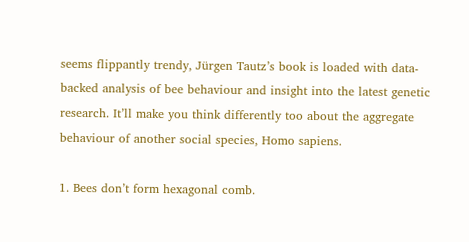seems flippantly trendy, Jürgen Tautz’s book is loaded with data-backed analysis of bee behaviour and insight into the latest genetic research. It’ll make you think differently too about the aggregate behaviour of another social species, Homo sapiens.

1. Bees don’t form hexagonal comb.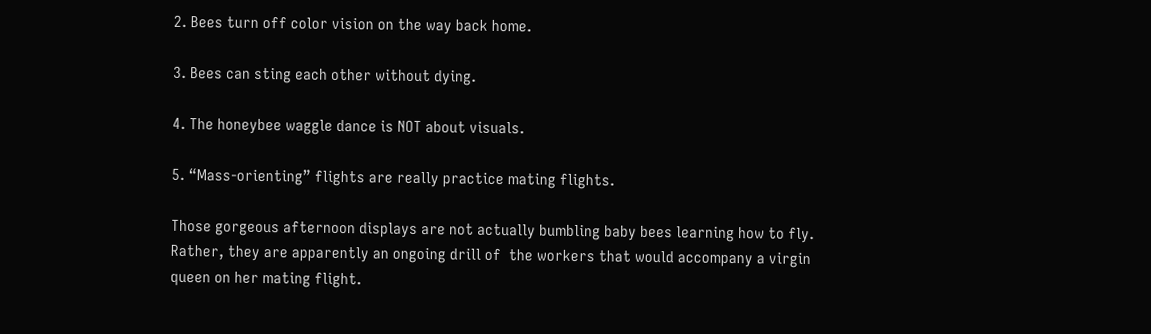2. Bees turn off color vision on the way back home.

3. Bees can sting each other without dying.

4. The honeybee waggle dance is NOT about visuals.

5. “Mass-orienting” flights are really practice mating flights.

Those gorgeous afternoon displays are not actually bumbling baby bees learning how to fly. Rather, they are apparently an ongoing drill of  the workers that would accompany a virgin queen on her mating flight.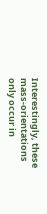Interestingly, these mass-orientations only occur in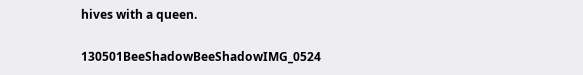hives with a queen.

130501BeeShadowBeeShadowIMG_0524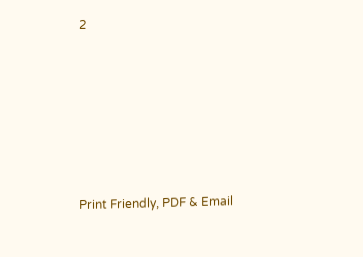2






Print Friendly, PDF & Email